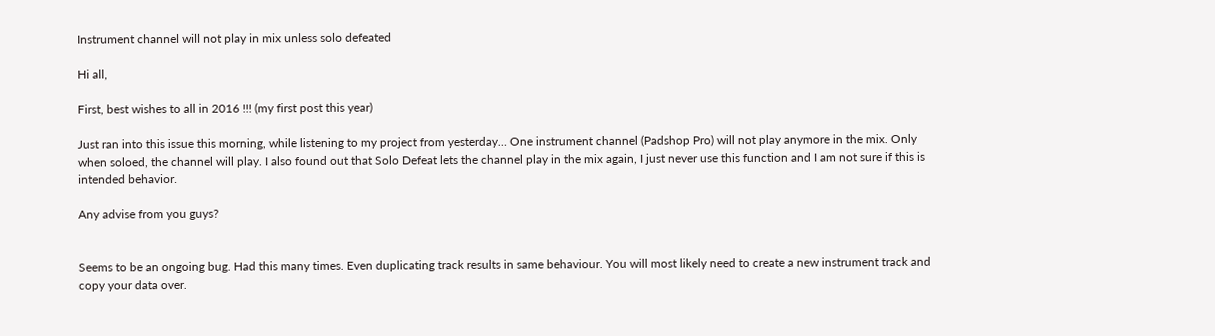Instrument channel will not play in mix unless solo defeated

Hi all,

First, best wishes to all in 2016 !!! (my first post this year)

Just ran into this issue this morning, while listening to my project from yesterday… One instrument channel (Padshop Pro) will not play anymore in the mix. Only when soloed, the channel will play. I also found out that Solo Defeat lets the channel play in the mix again, I just never use this function and I am not sure if this is intended behavior.

Any advise from you guys?


Seems to be an ongoing bug. Had this many times. Even duplicating track results in same behaviour. You will most likely need to create a new instrument track and copy your data over.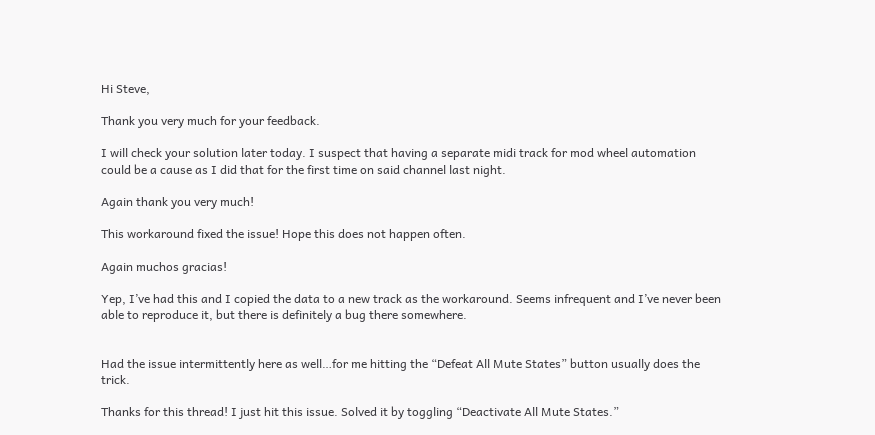Hi Steve,

Thank you very much for your feedback.

I will check your solution later today. I suspect that having a separate midi track for mod wheel automation could be a cause as I did that for the first time on said channel last night.

Again thank you very much!

This workaround fixed the issue! Hope this does not happen often.

Again muchos gracias!

Yep, I’ve had this and I copied the data to a new track as the workaround. Seems infrequent and I’ve never been able to reproduce it, but there is definitely a bug there somewhere.


Had the issue intermittently here as well…for me hitting the “Defeat All Mute States” button usually does the trick.

Thanks for this thread! I just hit this issue. Solved it by toggling “Deactivate All Mute States.”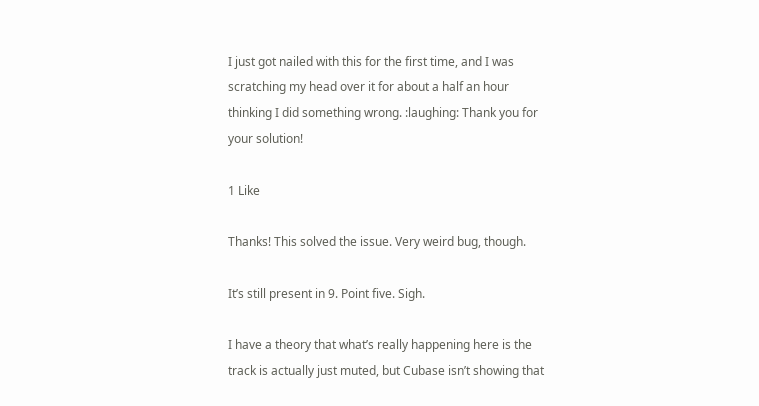I just got nailed with this for the first time, and I was scratching my head over it for about a half an hour thinking I did something wrong. :laughing: Thank you for your solution!

1 Like

Thanks! This solved the issue. Very weird bug, though.

It’s still present in 9. Point five. Sigh.

I have a theory that what’s really happening here is the track is actually just muted, but Cubase isn’t showing that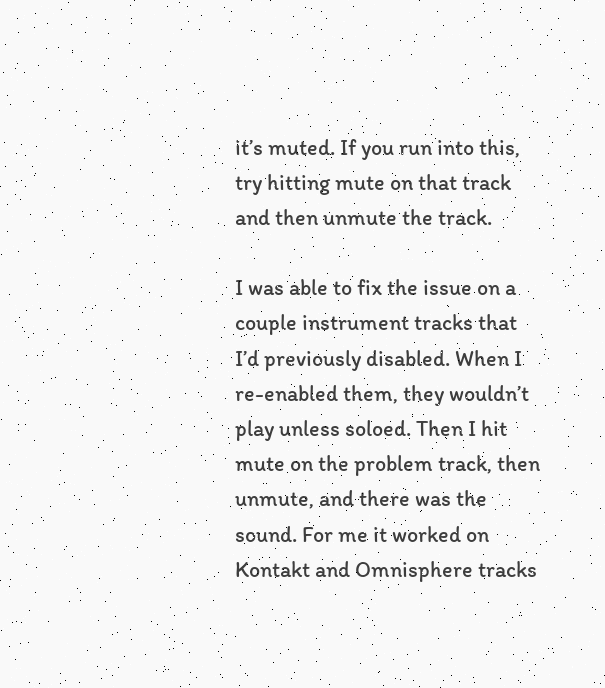it’s muted. If you run into this, try hitting mute on that track and then unmute the track.

I was able to fix the issue on a couple instrument tracks that I’d previously disabled. When I re-enabled them, they wouldn’t play unless soloed. Then I hit mute on the problem track, then unmute, and there was the sound. For me it worked on Kontakt and Omnisphere tracks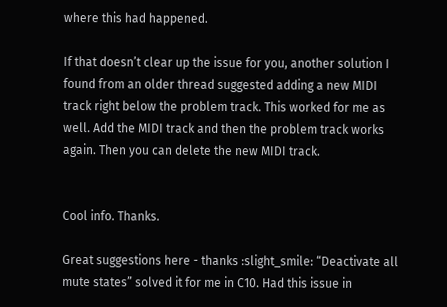where this had happened.

If that doesn’t clear up the issue for you, another solution I found from an older thread suggested adding a new MIDI track right below the problem track. This worked for me as well. Add the MIDI track and then the problem track works again. Then you can delete the new MIDI track.


Cool info. Thanks.

Great suggestions here - thanks :slight_smile: “Deactivate all mute states” solved it for me in C10. Had this issue in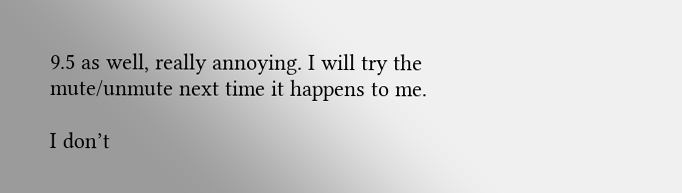9.5 as well, really annoying. I will try the mute/unmute next time it happens to me.

I don’t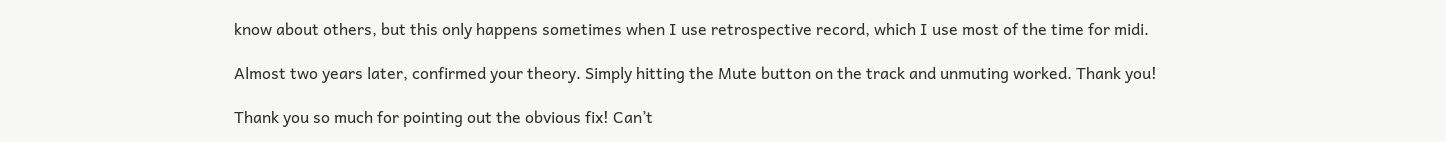know about others, but this only happens sometimes when I use retrospective record, which I use most of the time for midi.

Almost two years later, confirmed your theory. Simply hitting the Mute button on the track and unmuting worked. Thank you!

Thank you so much for pointing out the obvious fix! Can’t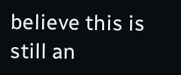believe this is still an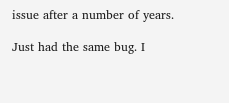issue after a number of years.

Just had the same bug. I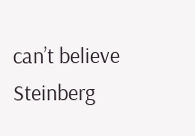can’t believe Steinberg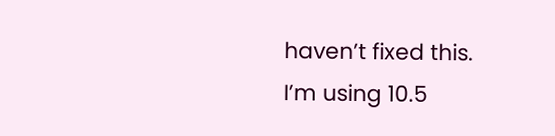haven’t fixed this. I’m using 10.5